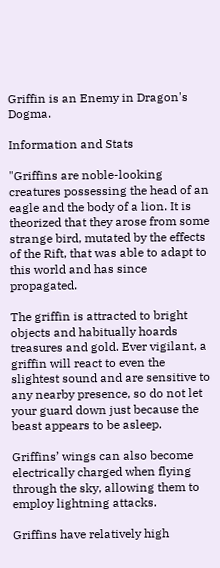Griffin is an Enemy in Dragon's Dogma.

Information and Stats

"Griffins are noble-looking creatures possessing the head of an eagle and the body of a lion. It is theorized that they arose from some strange bird, mutated by the effects of the Rift, that was able to adapt to this world and has since propagated.

The griffin is attracted to bright objects and habitually hoards treasures and gold. Ever vigilant, a griffin will react to even the slightest sound and are sensitive to any nearby presence, so do not let your guard down just because the beast appears to be asleep.

Griffins’ wings can also become electrically charged when flying through the sky, allowing them to employ lightning attacks.

Griffins have relatively high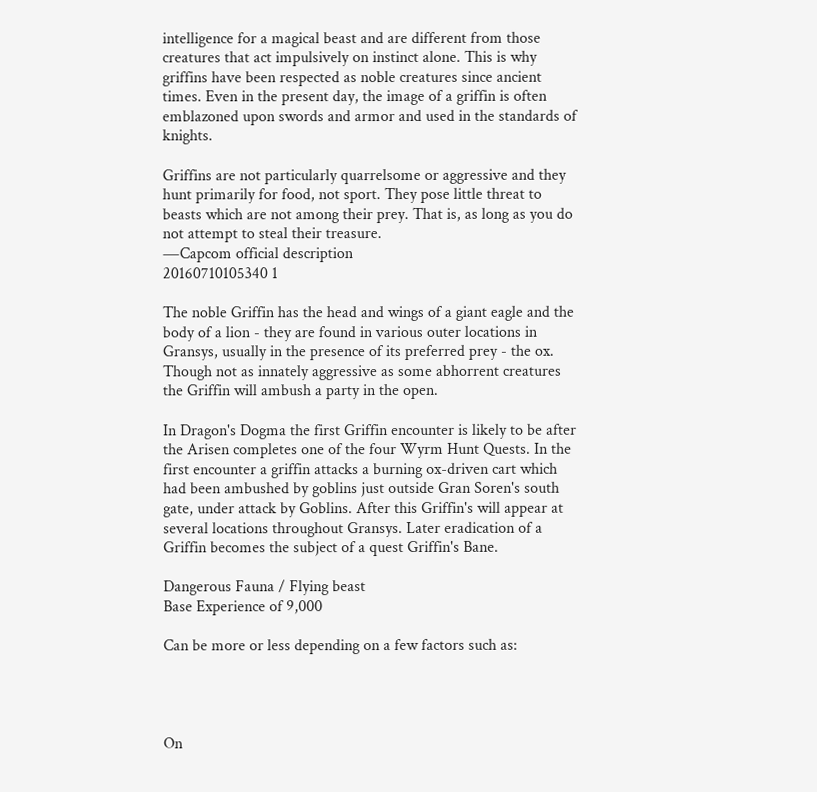intelligence for a magical beast and are different from those creatures that act impulsively on instinct alone. This is why griffins have been respected as noble creatures since ancient times. Even in the present day, the image of a griffin is often emblazoned upon swords and armor and used in the standards of knights.

Griffins are not particularly quarrelsome or aggressive and they hunt primarily for food, not sport. They pose little threat to beasts which are not among their prey. That is, as long as you do not attempt to steal their treasure.
―Capcom official description
20160710105340 1

The noble Griffin has the head and wings of a giant eagle and the body of a lion - they are found in various outer locations in Gransys, usually in the presence of its preferred prey - the ox. Though not as innately aggressive as some abhorrent creatures the Griffin will ambush a party in the open.

In Dragon's Dogma the first Griffin encounter is likely to be after the Arisen completes one of the four Wyrm Hunt Quests. In the first encounter a griffin attacks a burning ox-driven cart which had been ambushed by goblins just outside Gran Soren's south gate, under attack by Goblins. After this Griffin's will appear at several locations throughout Gransys. Later eradication of a Griffin becomes the subject of a quest Griffin's Bane.

Dangerous Fauna / Flying beast
Base Experience of 9,000

Can be more or less depending on a few factors such as:




On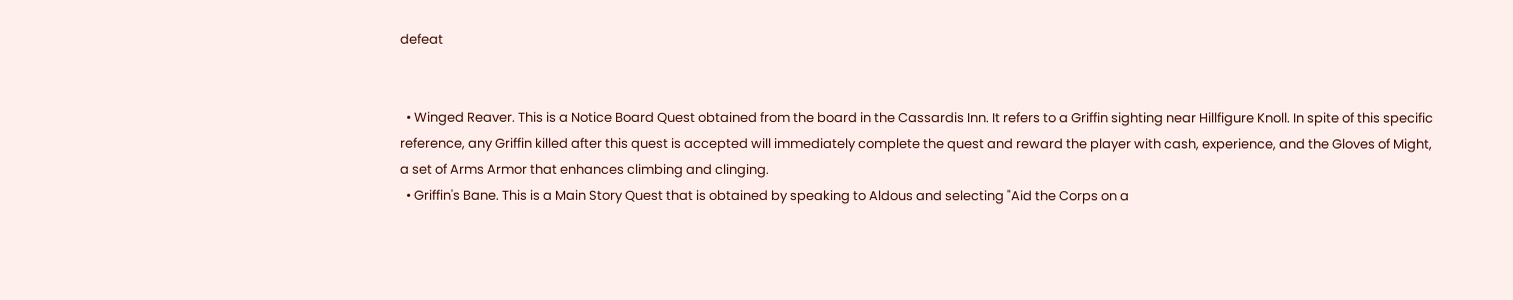defeat


  • Winged Reaver. This is a Notice Board Quest obtained from the board in the Cassardis Inn. It refers to a Griffin sighting near Hillfigure Knoll. In spite of this specific reference, any Griffin killed after this quest is accepted will immediately complete the quest and reward the player with cash, experience, and the Gloves of Might, a set of Arms Armor that enhances climbing and clinging.
  • Griffin's Bane. This is a Main Story Quest that is obtained by speaking to Aldous and selecting "Aid the Corps on a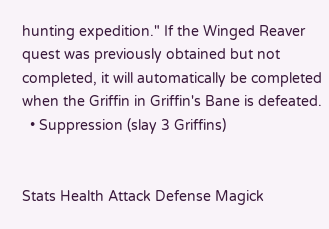hunting expedition." If the Winged Reaver quest was previously obtained but not completed, it will automatically be completed when the Griffin in Griffin's Bane is defeated.
  • Suppression (slay 3 Griffins)


Stats Health Attack Defense Magick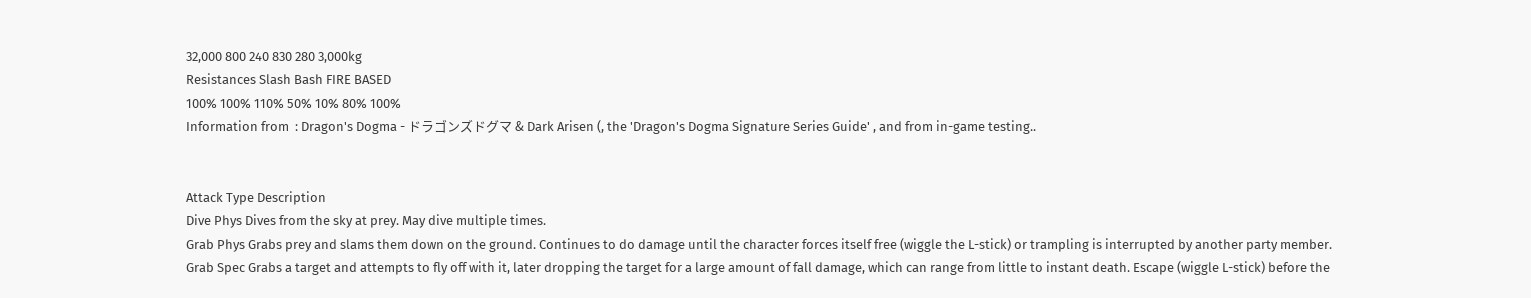32,000 800 240 830 280 3,000kg
Resistances Slash Bash FIRE BASED
100% 100% 110% 50% 10% 80% 100%
Information from  : Dragon's Dogma - ドラゴンズドグマ & Dark Arisen (, the 'Dragon's Dogma Signature Series Guide' , and from in-game testing..


Attack Type Description
Dive Phys Dives from the sky at prey. May dive multiple times.
Grab Phys Grabs prey and slams them down on the ground. Continues to do damage until the character forces itself free (wiggle the L-stick) or trampling is interrupted by another party member.
Grab Spec Grabs a target and attempts to fly off with it, later dropping the target for a large amount of fall damage, which can range from little to instant death. Escape (wiggle L-stick) before the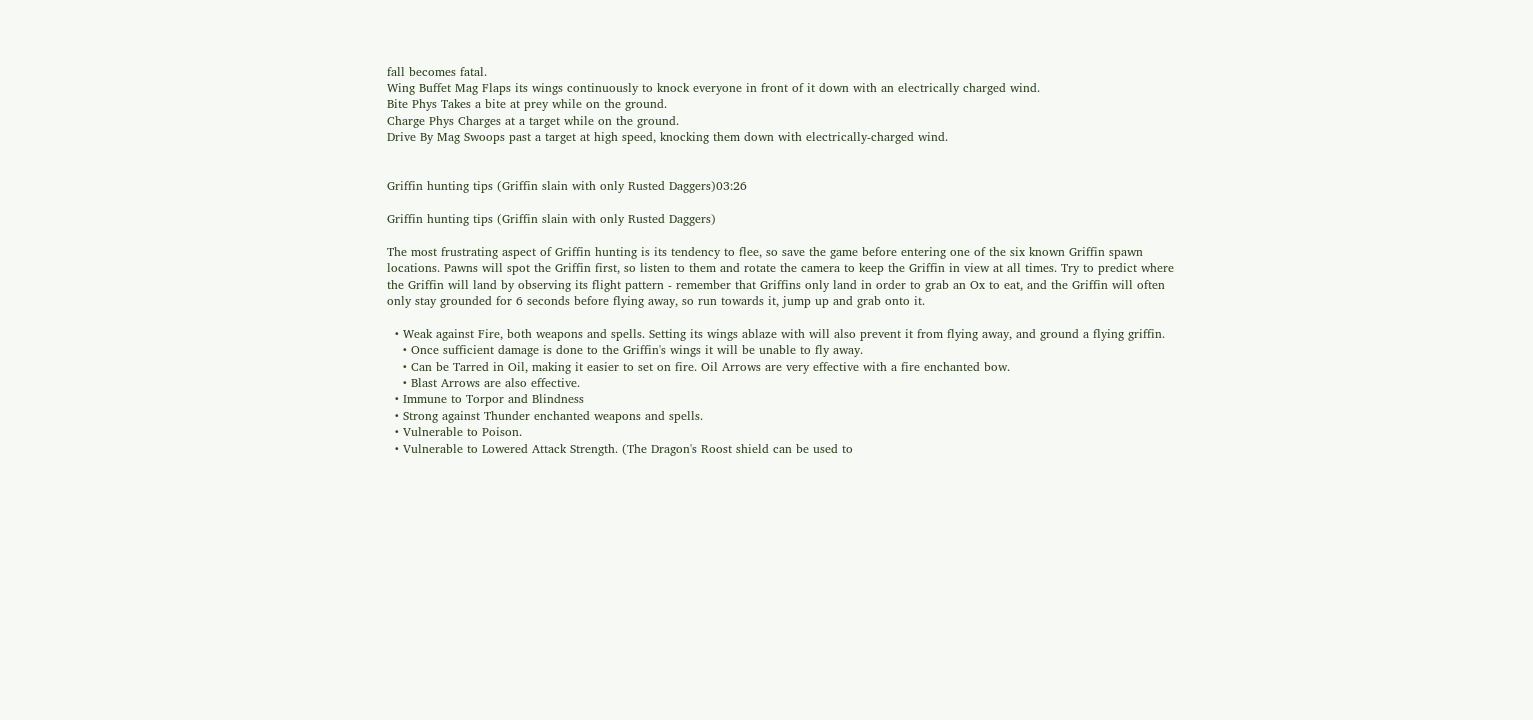fall becomes fatal.
Wing Buffet Mag Flaps its wings continuously to knock everyone in front of it down with an electrically charged wind.
Bite Phys Takes a bite at prey while on the ground.
Charge Phys Charges at a target while on the ground.
Drive By Mag Swoops past a target at high speed, knocking them down with electrically-charged wind.


Griffin hunting tips (Griffin slain with only Rusted Daggers)03:26

Griffin hunting tips (Griffin slain with only Rusted Daggers)

The most frustrating aspect of Griffin hunting is its tendency to flee, so save the game before entering one of the six known Griffin spawn locations. Pawns will spot the Griffin first, so listen to them and rotate the camera to keep the Griffin in view at all times. Try to predict where the Griffin will land by observing its flight pattern - remember that Griffins only land in order to grab an Ox to eat, and the Griffin will often only stay grounded for 6 seconds before flying away, so run towards it, jump up and grab onto it.

  • Weak against Fire, both weapons and spells. Setting its wings ablaze with will also prevent it from flying away, and ground a flying griffin.
    • Once sufficient damage is done to the Griffin's wings it will be unable to fly away.
    • Can be Tarred in Oil, making it easier to set on fire. Oil Arrows are very effective with a fire enchanted bow.
    • Blast Arrows are also effective.
  • Immune to Torpor and Blindness
  • Strong against Thunder enchanted weapons and spells.
  • Vulnerable to Poison.
  • Vulnerable to Lowered Attack Strength. (The Dragon's Roost shield can be used to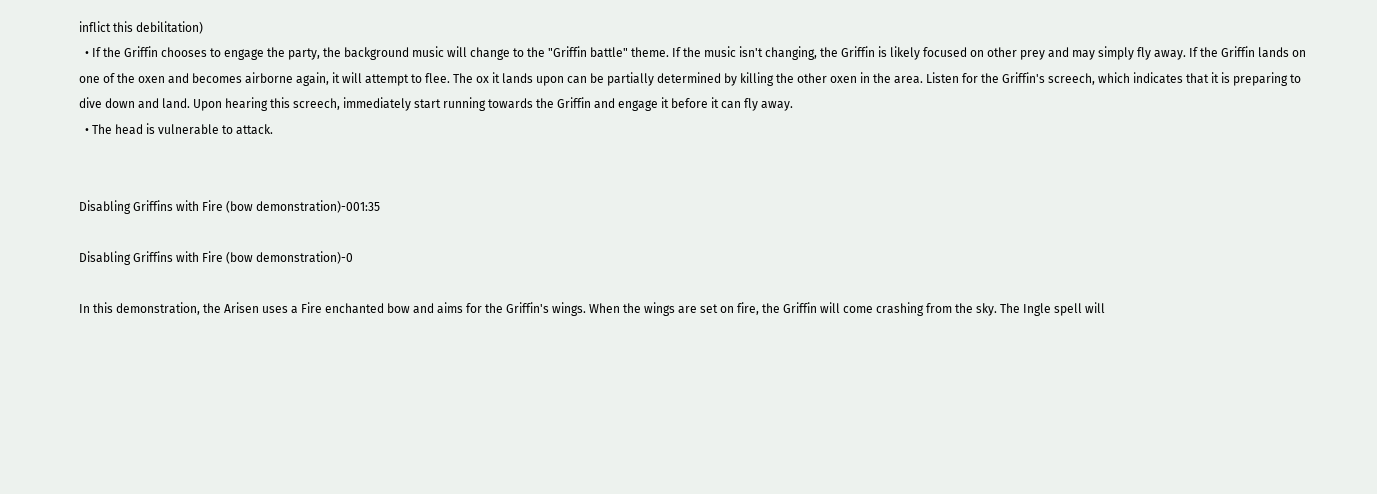inflict this debilitation)
  • If the Griffin chooses to engage the party, the background music will change to the "Griffin battle" theme. If the music isn't changing, the Griffin is likely focused on other prey and may simply fly away. If the Griffin lands on one of the oxen and becomes airborne again, it will attempt to flee. The ox it lands upon can be partially determined by killing the other oxen in the area. Listen for the Griffin's screech, which indicates that it is preparing to dive down and land. Upon hearing this screech, immediately start running towards the Griffin and engage it before it can fly away.
  • The head is vulnerable to attack.


Disabling Griffins with Fire (bow demonstration)-001:35

Disabling Griffins with Fire (bow demonstration)-0

In this demonstration, the Arisen uses a Fire enchanted bow and aims for the Griffin's wings. When the wings are set on fire, the Griffin will come crashing from the sky. The Ingle spell will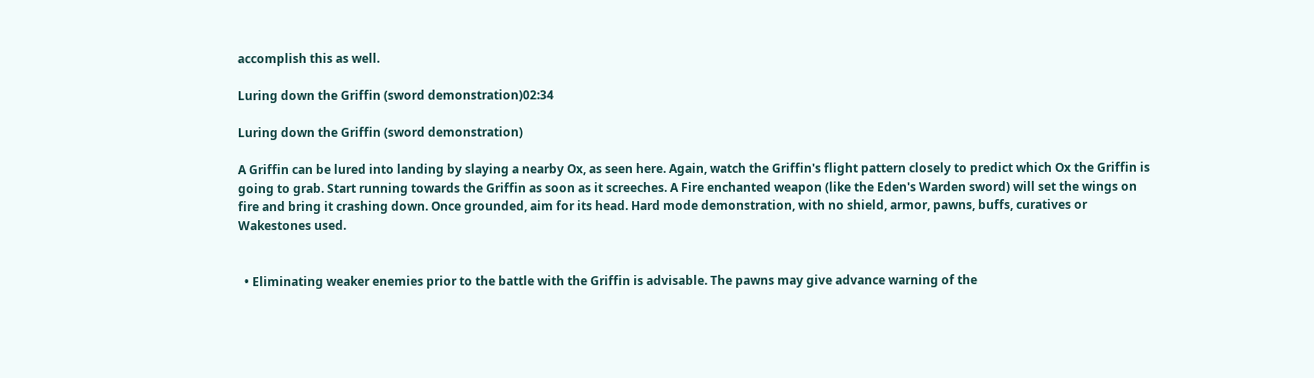accomplish this as well.

Luring down the Griffin (sword demonstration)02:34

Luring down the Griffin (sword demonstration)

A Griffin can be lured into landing by slaying a nearby Ox, as seen here. Again, watch the Griffin's flight pattern closely to predict which Ox the Griffin is going to grab. Start running towards the Griffin as soon as it screeches. A Fire enchanted weapon (like the Eden's Warden sword) will set the wings on fire and bring it crashing down. Once grounded, aim for its head. Hard mode demonstration, with no shield, armor, pawns, buffs, curatives or Wakestones used.


  • Eliminating weaker enemies prior to the battle with the Griffin is advisable. The pawns may give advance warning of the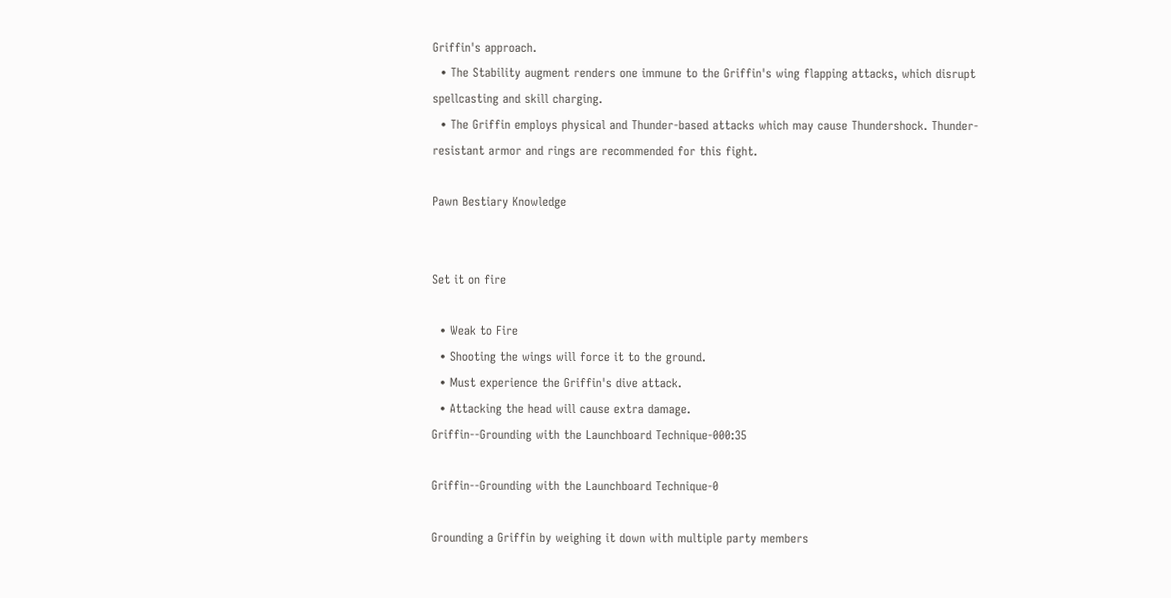Griffin's approach.
  • The Stability augment renders one immune to the Griffin's wing flapping attacks, which disrupt spellcasting and skill charging.
  • The Griffin employs physical and Thunder-based attacks which may cause Thundershock. Thunder-resistant armor and rings are recommended for this fight.

Pawn Bestiary Knowledge


Set it on fire

  • Weak to Fire
  • Shooting the wings will force it to the ground.
  • Must experience the Griffin's dive attack.
  • Attacking the head will cause extra damage.
Griffin--Grounding with the Launchboard Technique-000:35

Griffin--Grounding with the Launchboard Technique-0

Grounding a Griffin by weighing it down with multiple party members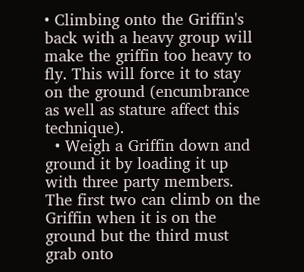• Climbing onto the Griffin's back with a heavy group will make the griffin too heavy to fly. This will force it to stay on the ground (encumbrance as well as stature affect this technique).
  • Weigh a Griffin down and ground it by loading it up with three party members. The first two can climb on the Griffin when it is on the ground but the third must grab onto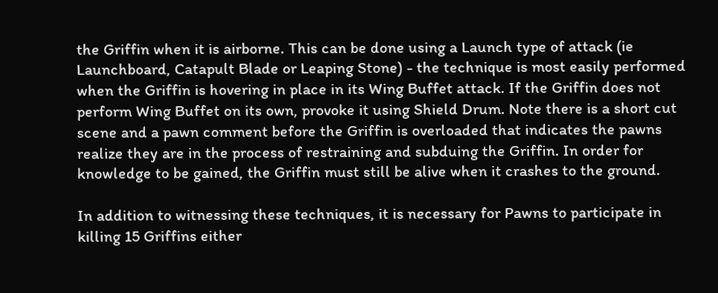the Griffin when it is airborne. This can be done using a Launch type of attack (ie Launchboard, Catapult Blade or Leaping Stone) - the technique is most easily performed when the Griffin is hovering in place in its Wing Buffet attack. If the Griffin does not perform Wing Buffet on its own, provoke it using Shield Drum. Note there is a short cut scene and a pawn comment before the Griffin is overloaded that indicates the pawns realize they are in the process of restraining and subduing the Griffin. In order for knowledge to be gained, the Griffin must still be alive when it crashes to the ground.

In addition to witnessing these techniques, it is necessary for Pawns to participate in killing 15 Griffins either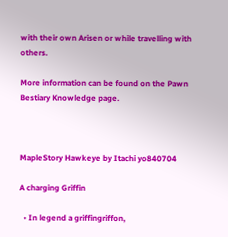with their own Arisen or while travelling with others.

More information can be found on the Pawn Bestiary Knowledge page.



MapleStory Hawkeye by Itachi yo840704

A charging Griffin

  • In legend a griffingriffon,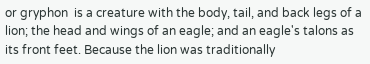or gryphon  is a creature with the body, tail, and back legs of a lion; the head and wings of an eagle; and an eagle's talons as its front feet. Because the lion was traditionally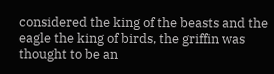considered the king of the beasts and the eagle the king of birds, the griffin was thought to be an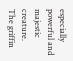especially powerful and majestic creature. The griffin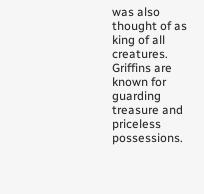was also thought of as king of all creatures. Griffins are known for guarding treasure and priceless possessions.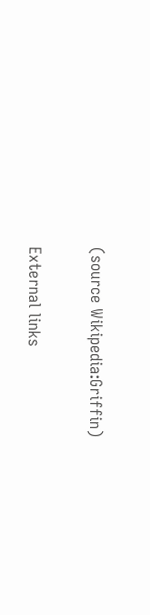(source Wikipedia:Griffin)

External links